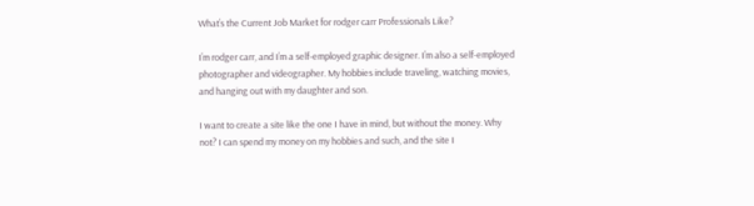What’s the Current Job Market for rodger carr Professionals Like?

I’m rodger carr, and I’m a self-employed graphic designer. I’m also a self-employed photographer and videographer. My hobbies include traveling, watching movies, and hanging out with my daughter and son.

I want to create a site like the one I have in mind, but without the money. Why not? I can spend my money on my hobbies and such, and the site I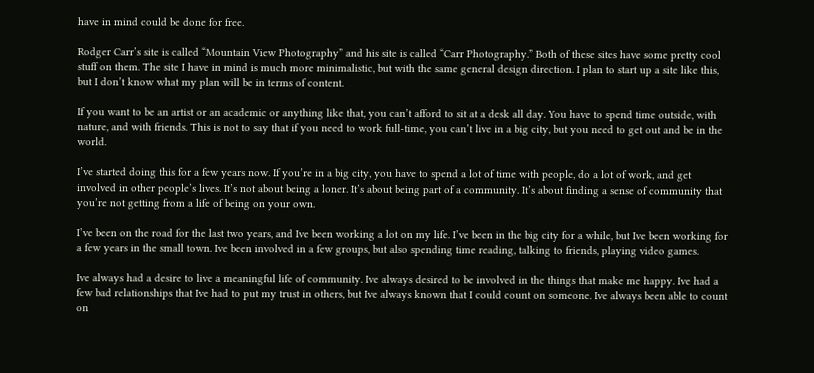have in mind could be done for free.

Rodger Carr’s site is called “Mountain View Photography” and his site is called “Carr Photography.” Both of these sites have some pretty cool stuff on them. The site I have in mind is much more minimalistic, but with the same general design direction. I plan to start up a site like this, but I don’t know what my plan will be in terms of content.

If you want to be an artist or an academic or anything like that, you can’t afford to sit at a desk all day. You have to spend time outside, with nature, and with friends. This is not to say that if you need to work full-time, you can’t live in a big city, but you need to get out and be in the world.

I’ve started doing this for a few years now. If you’re in a big city, you have to spend a lot of time with people, do a lot of work, and get involved in other people’s lives. It’s not about being a loner. It’s about being part of a community. It’s about finding a sense of community that you’re not getting from a life of being on your own.

I’ve been on the road for the last two years, and Ive been working a lot on my life. I’ve been in the big city for a while, but Ive been working for a few years in the small town. Ive been involved in a few groups, but also spending time reading, talking to friends, playing video games.

Ive always had a desire to live a meaningful life of community. Ive always desired to be involved in the things that make me happy. Ive had a few bad relationships that Ive had to put my trust in others, but Ive always known that I could count on someone. Ive always been able to count on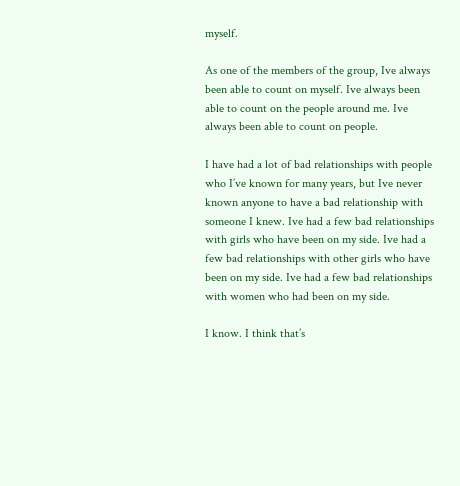myself.

As one of the members of the group, Ive always been able to count on myself. Ive always been able to count on the people around me. Ive always been able to count on people.

I have had a lot of bad relationships with people who I’ve known for many years, but Ive never known anyone to have a bad relationship with someone I knew. Ive had a few bad relationships with girls who have been on my side. Ive had a few bad relationships with other girls who have been on my side. Ive had a few bad relationships with women who had been on my side.

I know. I think that’s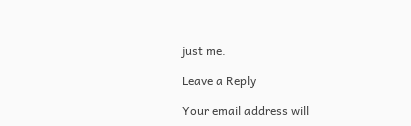just me.

Leave a Reply

Your email address will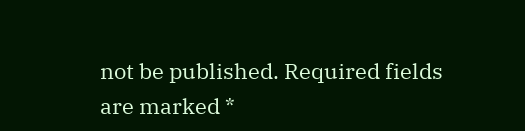not be published. Required fields are marked *